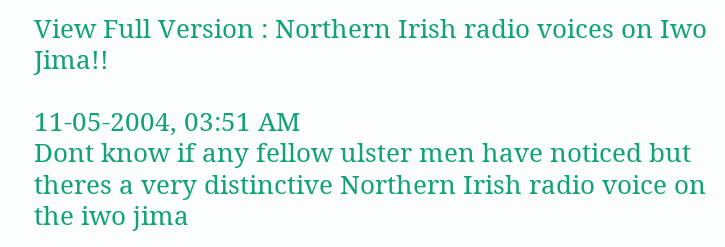View Full Version : Northern Irish radio voices on Iwo Jima!!

11-05-2004, 03:51 AM
Dont know if any fellow ulster men have noticed but theres a very distinctive Northern Irish radio voice on the iwo jima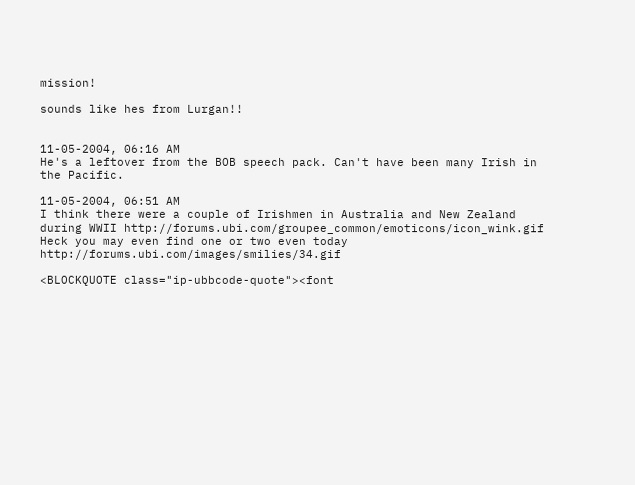mission!

sounds like hes from Lurgan!!


11-05-2004, 06:16 AM
He's a leftover from the BOB speech pack. Can't have been many Irish in the Pacific.

11-05-2004, 06:51 AM
I think there were a couple of Irishmen in Australia and New Zealand during WWII http://forums.ubi.com/groupee_common/emoticons/icon_wink.gif Heck you may even find one or two even today http://forums.ubi.com/images/smilies/34.gif

<BLOCKQUOTE class="ip-ubbcode-quote"><font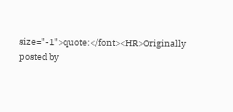size="-1">quote:</font><HR>Originally posted by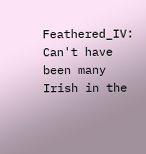Feathered_IV:
Can't have been many Irish in the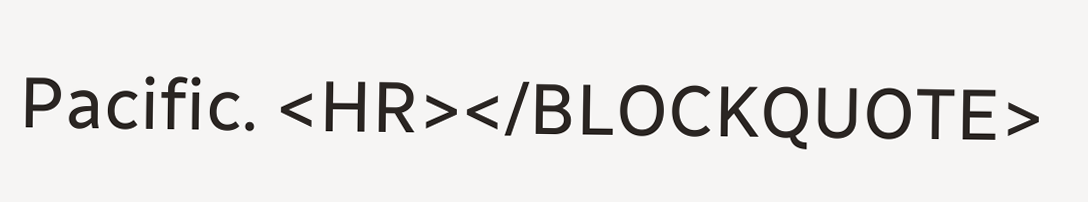Pacific. <HR></BLOCKQUOTE>